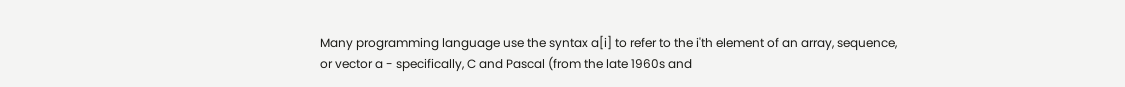Many programming language use the syntax a[i] to refer to the i'th element of an array, sequence, or vector a - specifically, C and Pascal (from the late 1960s and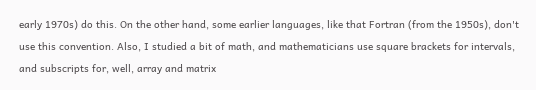early 1970s) do this. On the other hand, some earlier languages, like that Fortran (from the 1950s), don't use this convention. Also, I studied a bit of math, and mathematicians use square brackets for intervals, and subscripts for, well, array and matrix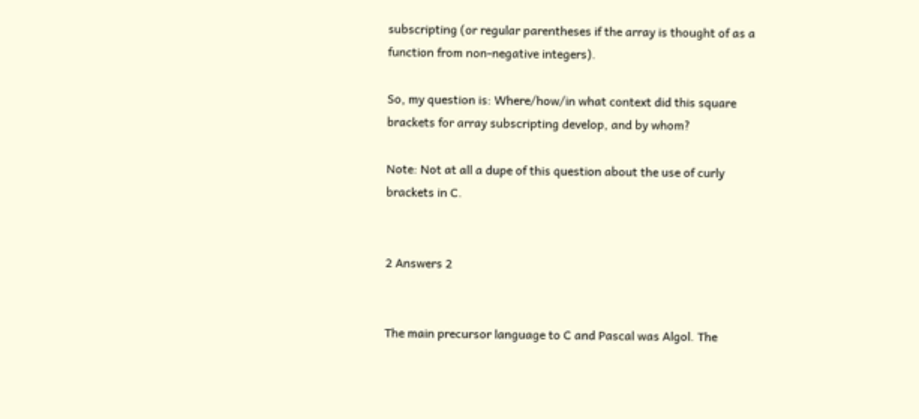subscripting (or regular parentheses if the array is thought of as a function from non-negative integers).

So, my question is: Where/how/in what context did this square brackets for array subscripting develop, and by whom?

Note: Not at all a dupe of this question about the use of curly brackets in C.


2 Answers 2


The main precursor language to C and Pascal was Algol. The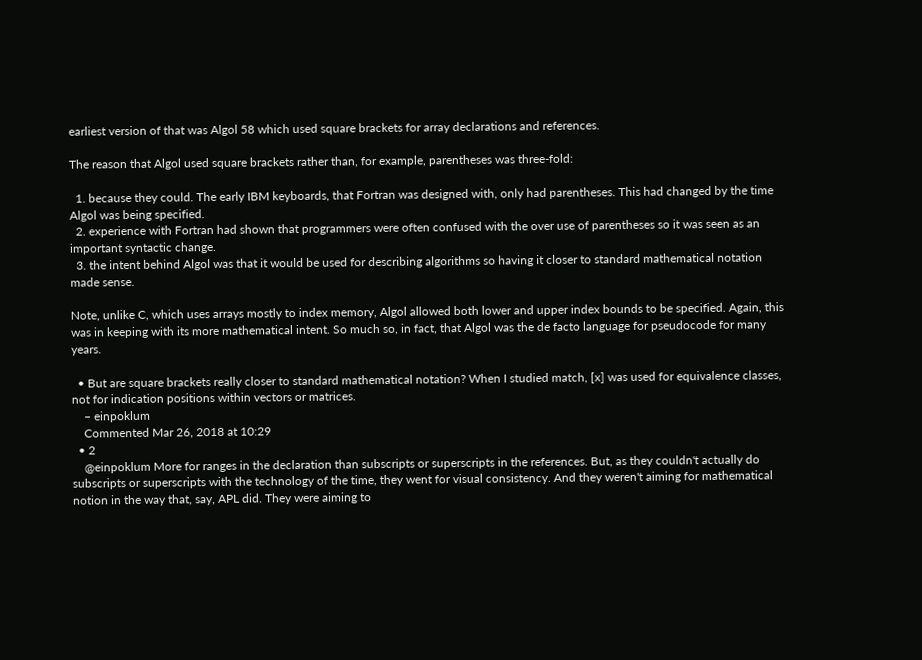earliest version of that was Algol 58 which used square brackets for array declarations and references.

The reason that Algol used square brackets rather than, for example, parentheses was three-fold:

  1. because they could. The early IBM keyboards, that Fortran was designed with, only had parentheses. This had changed by the time Algol was being specified.
  2. experience with Fortran had shown that programmers were often confused with the over use of parentheses so it was seen as an important syntactic change.
  3. the intent behind Algol was that it would be used for describing algorithms so having it closer to standard mathematical notation made sense.

Note, unlike C, which uses arrays mostly to index memory, Algol allowed both lower and upper index bounds to be specified. Again, this was in keeping with its more mathematical intent. So much so, in fact, that Algol was the de facto language for pseudocode for many years.

  • But are square brackets really closer to standard mathematical notation? When I studied match, [x] was used for equivalence classes, not for indication positions within vectors or matrices.
    – einpoklum
    Commented Mar 26, 2018 at 10:29
  • 2
    @einpoklum More for ranges in the declaration than subscripts or superscripts in the references. But, as they couldn't actually do subscripts or superscripts with the technology of the time, they went for visual consistency. And they weren't aiming for mathematical notion in the way that, say, APL did. They were aiming to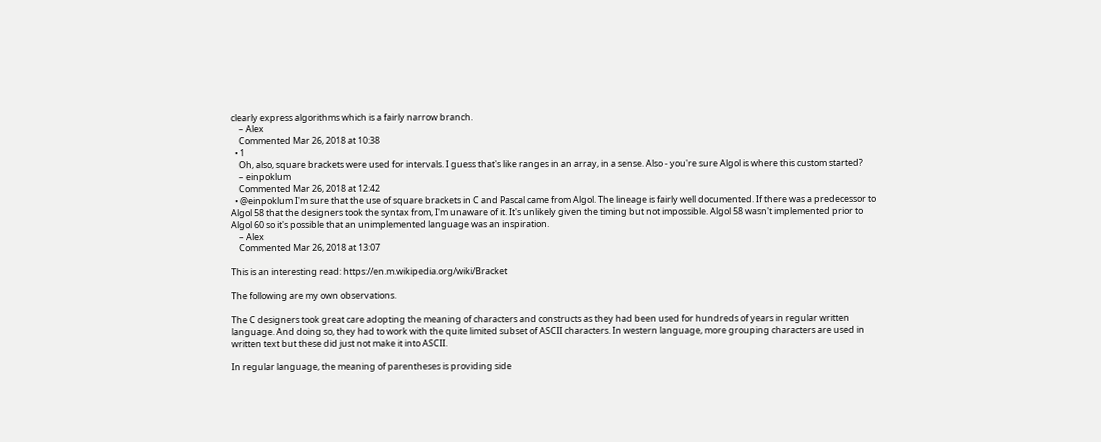clearly express algorithms which is a fairly narrow branch.
    – Alex
    Commented Mar 26, 2018 at 10:38
  • 1
    Oh, also, square brackets were used for intervals. I guess that's like ranges in an array, in a sense. Also - you're sure Algol is where this custom started?
    – einpoklum
    Commented Mar 26, 2018 at 12:42
  • @einpoklum I'm sure that the use of square brackets in C and Pascal came from Algol. The lineage is fairly well documented. If there was a predecessor to Algol 58 that the designers took the syntax from, I'm unaware of it. It's unlikely given the timing but not impossible. Algol 58 wasn't implemented prior to Algol 60 so it's possible that an unimplemented language was an inspiration.
    – Alex
    Commented Mar 26, 2018 at 13:07

This is an interesting read: https://en.m.wikipedia.org/wiki/Bracket

The following are my own observations.

The C designers took great care adopting the meaning of characters and constructs as they had been used for hundreds of years in regular written language. And doing so, they had to work with the quite limited subset of ASCII characters. In western language, more grouping characters are used in written text but these did just not make it into ASCII.

In regular language, the meaning of parentheses is providing side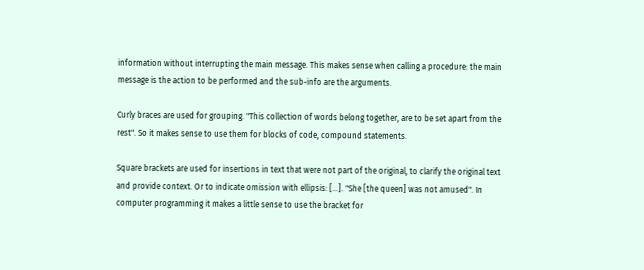information without interrupting the main message. This makes sense when calling a procedure: the main message is the action to be performed and the sub-info are the arguments.

Curly braces are used for grouping. "This collection of words belong together, are to be set apart from the rest". So it makes sense to use them for blocks of code, compound statements.

Square brackets are used for insertions in text that were not part of the original, to clarify the original text and provide context. Or to indicate omission with ellipsis: [...]. "She [the queen] was not amused". In computer programming it makes a little sense to use the bracket for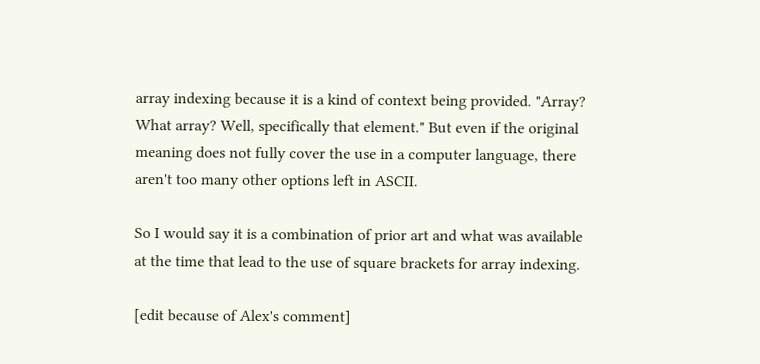array indexing because it is a kind of context being provided. "Array? What array? Well, specifically that element." But even if the original meaning does not fully cover the use in a computer language, there aren't too many other options left in ASCII.

So I would say it is a combination of prior art and what was available at the time that lead to the use of square brackets for array indexing.

[edit because of Alex's comment]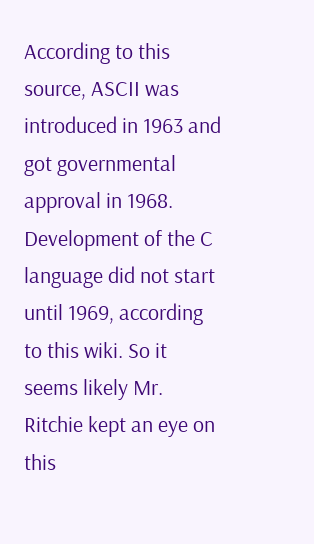According to this source, ASCII was introduced in 1963 and got governmental approval in 1968. Development of the C language did not start until 1969, according to this wiki. So it seems likely Mr. Ritchie kept an eye on this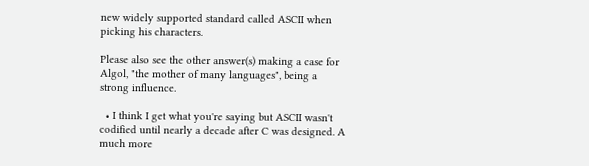new widely supported standard called ASCII when picking his characters.

Please also see the other answer(s) making a case for Algol, "the mother of many languages", being a strong influence.

  • I think I get what you're saying but ASCII wasn't codified until nearly a decade after C was designed. A much more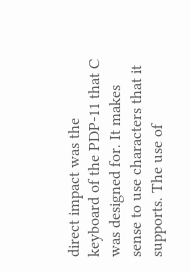direct impact was the keyboard of the PDP-11 that C was designed for. It makes sense to use characters that it supports. The use of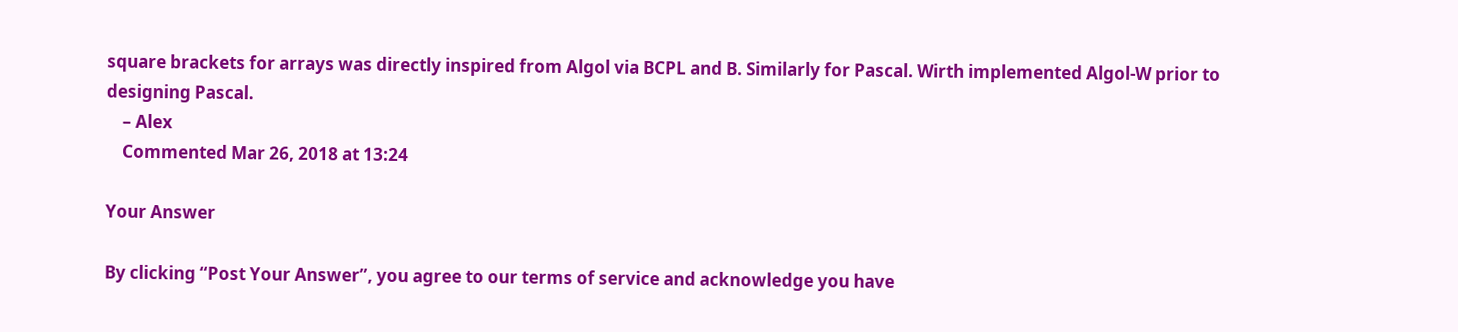square brackets for arrays was directly inspired from Algol via BCPL and B. Similarly for Pascal. Wirth implemented Algol-W prior to designing Pascal.
    – Alex
    Commented Mar 26, 2018 at 13:24

Your Answer

By clicking “Post Your Answer”, you agree to our terms of service and acknowledge you have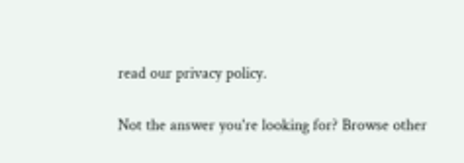read our privacy policy.

Not the answer you're looking for? Browse other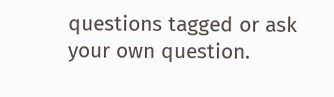questions tagged or ask your own question.